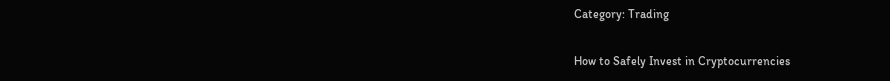Category: Trading

How to Safely Invest in Cryptocurrencies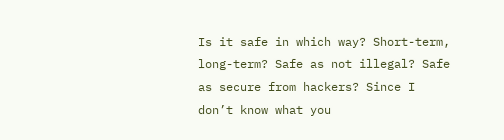Is it safe in which way? Short-term, long-term? Safe as not illegal? Safe as secure from hackers? Since I don’t know what you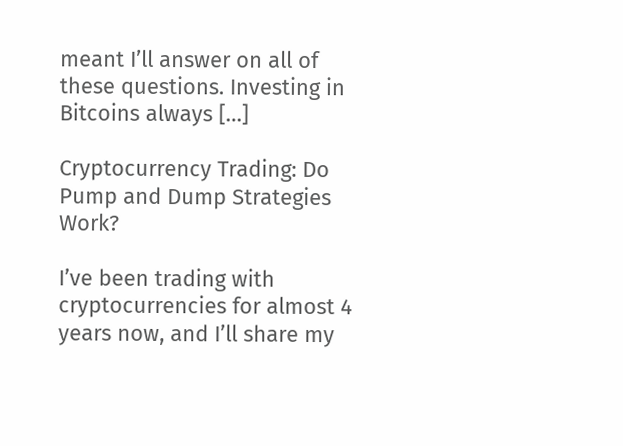meant I’ll answer on all of these questions. Investing in Bitcoins always […]

Cryptocurrency Trading: Do Pump and Dump Strategies Work?

I’ve been trading with cryptocurrencies for almost 4 years now, and I’ll share my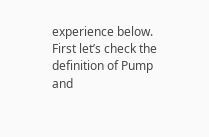experience below. First let’s check the definition of Pump and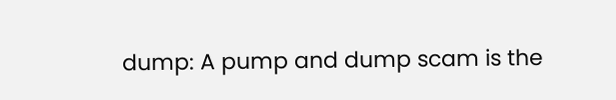dump: A pump and dump scam is the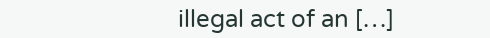illegal act of an […]